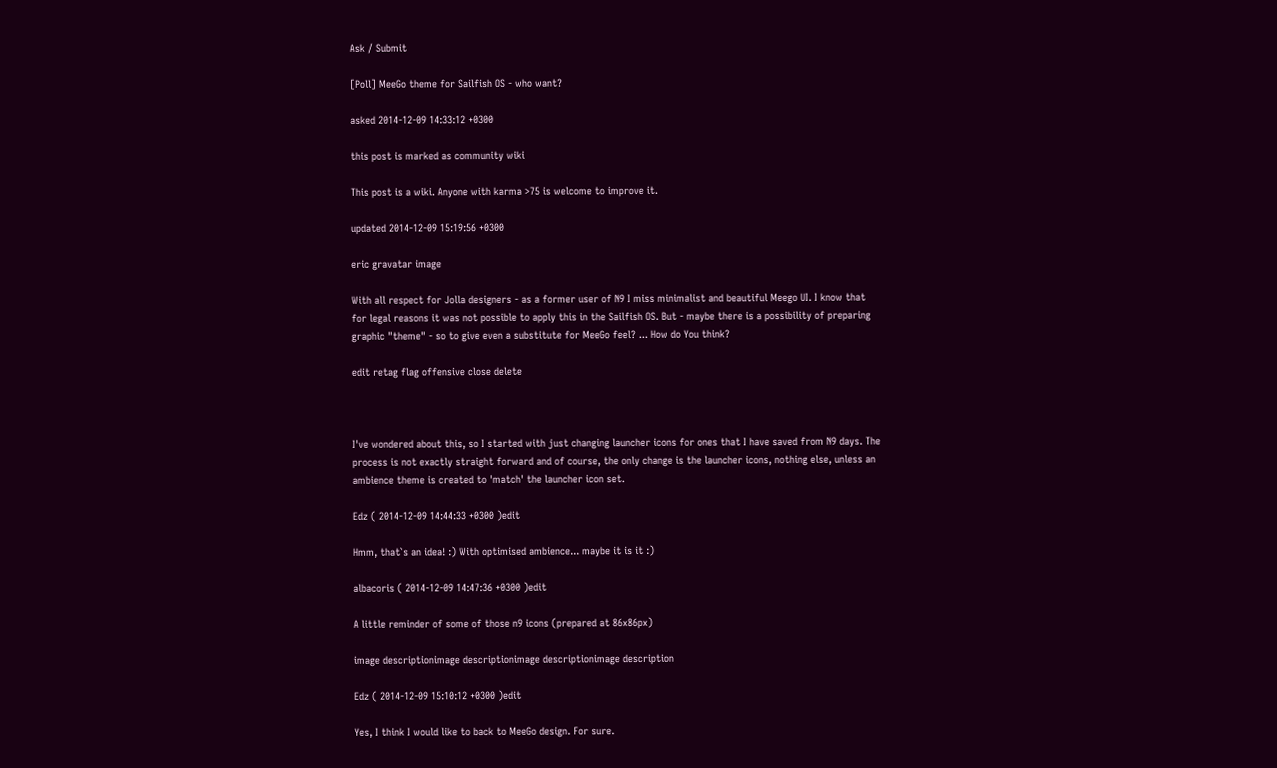Ask / Submit

[Poll] MeeGo theme for Sailfish OS - who want?

asked 2014-12-09 14:33:12 +0300

this post is marked as community wiki

This post is a wiki. Anyone with karma >75 is welcome to improve it.

updated 2014-12-09 15:19:56 +0300

eric gravatar image

With all respect for Jolla designers - as a former user of N9 I miss minimalist and beautiful Meego UI. I know that for legal reasons it was not possible to apply this in the Sailfish OS. But - maybe there is a possibility of preparing graphic "theme" - so to give even a substitute for MeeGo feel? ... How do You think?

edit retag flag offensive close delete



I've wondered about this, so I started with just changing launcher icons for ones that I have saved from N9 days. The process is not exactly straight forward and of course, the only change is the launcher icons, nothing else, unless an ambience theme is created to 'match' the launcher icon set.

Edz ( 2014-12-09 14:44:33 +0300 )edit

Hmm, that`s an idea! :) With optimised ambience... maybe it is it :)

albacoris ( 2014-12-09 14:47:36 +0300 )edit

A little reminder of some of those n9 icons (prepared at 86x86px)

image descriptionimage descriptionimage descriptionimage description

Edz ( 2014-12-09 15:10:12 +0300 )edit

Yes, I think I would like to back to MeeGo design. For sure.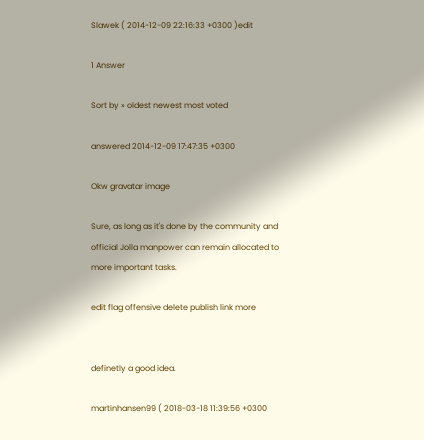Slawek ( 2014-12-09 22:16:33 +0300 )edit

1 Answer

Sort by » oldest newest most voted

answered 2014-12-09 17:47:35 +0300

Okw gravatar image

Sure, as long as it's done by the community and official Jolla manpower can remain allocated to more important tasks.

edit flag offensive delete publish link more


definetly a good idea.

martinhansen99 ( 2018-03-18 11:39:56 +0300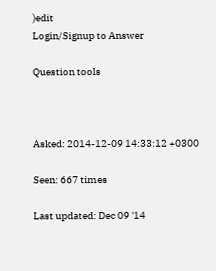)edit
Login/Signup to Answer

Question tools



Asked: 2014-12-09 14:33:12 +0300

Seen: 667 times

Last updated: Dec 09 '14